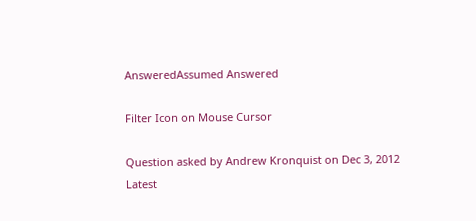AnsweredAssumed Answered

Filter Icon on Mouse Cursor

Question asked by Andrew Kronquist on Dec 3, 2012
Latest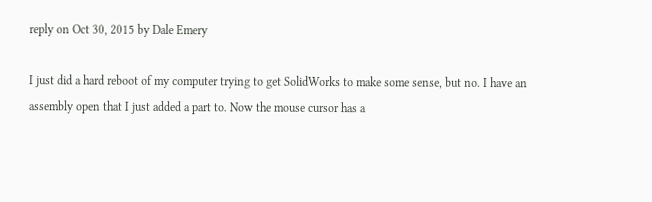reply on Oct 30, 2015 by Dale Emery

I just did a hard reboot of my computer trying to get SolidWorks to make some sense, but no. I have an assembly open that I just added a part to. Now the mouse cursor has a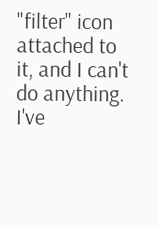"filter" icon attached to it, and I can't do anything. I've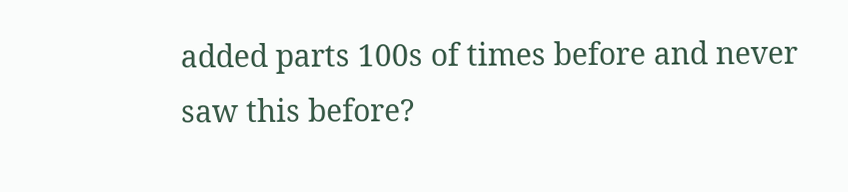added parts 100s of times before and never saw this before?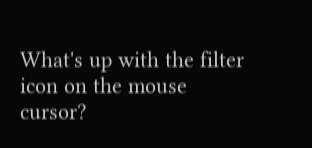What's up with the filter icon on the mouse cursor?